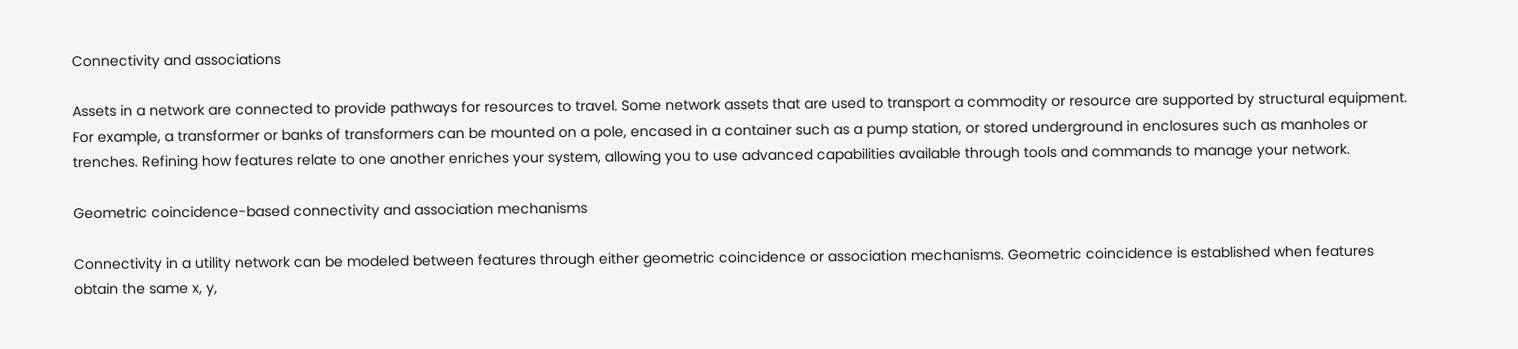Connectivity and associations

Assets in a network are connected to provide pathways for resources to travel. Some network assets that are used to transport a commodity or resource are supported by structural equipment. For example, a transformer or banks of transformers can be mounted on a pole, encased in a container such as a pump station, or stored underground in enclosures such as manholes or trenches. Refining how features relate to one another enriches your system, allowing you to use advanced capabilities available through tools and commands to manage your network.

Geometric coincidence-based connectivity and association mechanisms

Connectivity in a utility network can be modeled between features through either geometric coincidence or association mechanisms. Geometric coincidence is established when features obtain the same x, y,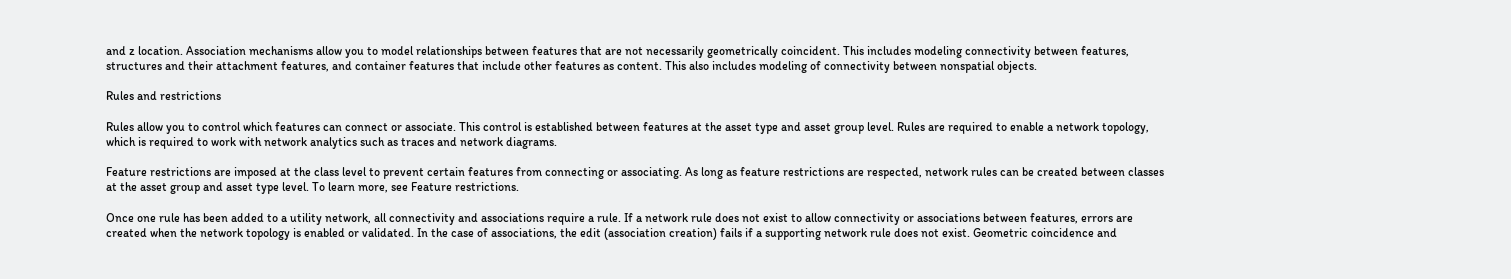and z location. Association mechanisms allow you to model relationships between features that are not necessarily geometrically coincident. This includes modeling connectivity between features, structures and their attachment features, and container features that include other features as content. This also includes modeling of connectivity between nonspatial objects.

Rules and restrictions

Rules allow you to control which features can connect or associate. This control is established between features at the asset type and asset group level. Rules are required to enable a network topology, which is required to work with network analytics such as traces and network diagrams.

Feature restrictions are imposed at the class level to prevent certain features from connecting or associating. As long as feature restrictions are respected, network rules can be created between classes at the asset group and asset type level. To learn more, see Feature restrictions.

Once one rule has been added to a utility network, all connectivity and associations require a rule. If a network rule does not exist to allow connectivity or associations between features, errors are created when the network topology is enabled or validated. In the case of associations, the edit (association creation) fails if a supporting network rule does not exist. Geometric coincidence and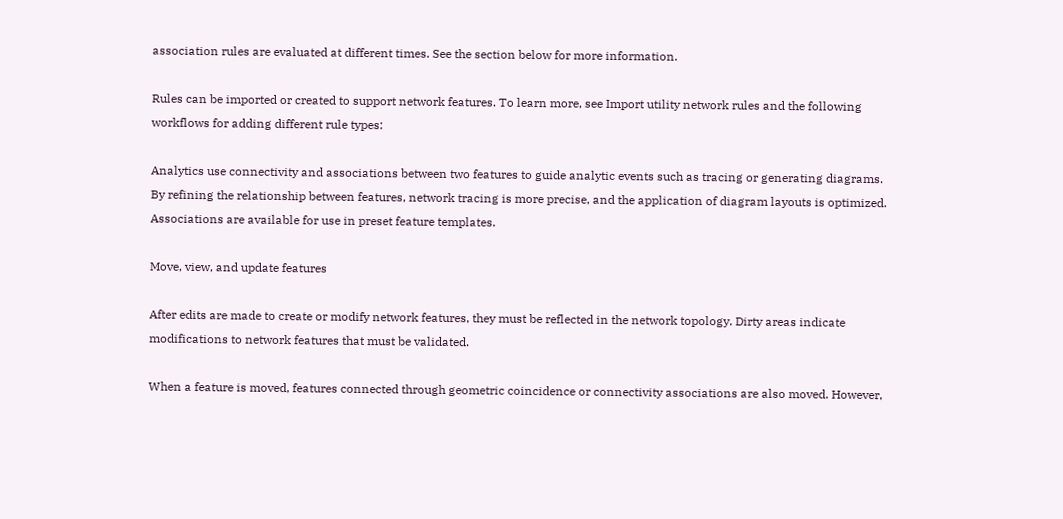association rules are evaluated at different times. See the section below for more information.

Rules can be imported or created to support network features. To learn more, see Import utility network rules and the following workflows for adding different rule types:

Analytics use connectivity and associations between two features to guide analytic events such as tracing or generating diagrams. By refining the relationship between features, network tracing is more precise, and the application of diagram layouts is optimized. Associations are available for use in preset feature templates.

Move, view, and update features

After edits are made to create or modify network features, they must be reflected in the network topology. Dirty areas indicate modifications to network features that must be validated.

When a feature is moved, features connected through geometric coincidence or connectivity associations are also moved. However,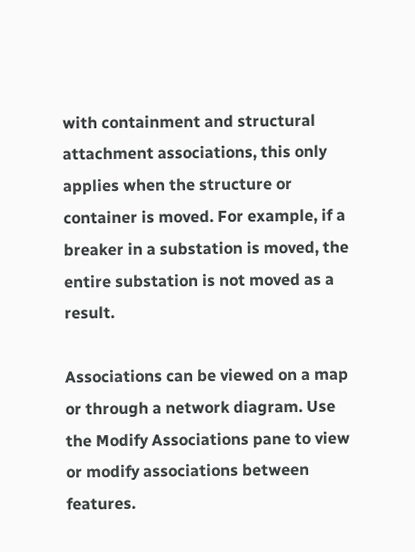with containment and structural attachment associations, this only applies when the structure or container is moved. For example, if a breaker in a substation is moved, the entire substation is not moved as a result.

Associations can be viewed on a map or through a network diagram. Use the Modify Associations pane to view or modify associations between features.